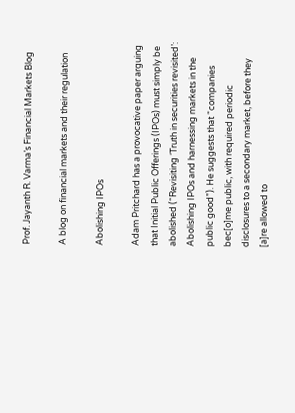Prof. Jayanth R. Varma’s Financial Markets Blog

A blog on financial markets and their regulation

Abolishing IPOs

Adam Pritchard has a provocative paper arguing that Initial Public Offerings (IPOs) must simply be abolished (“Revisiting ‘Truth in securities revisited’: Abolishing IPOs and harnessing markets in the public good”). He suggests that “companies bec[o]me public, with required periodic disclosures to a secondary market, before they [a]re allowed to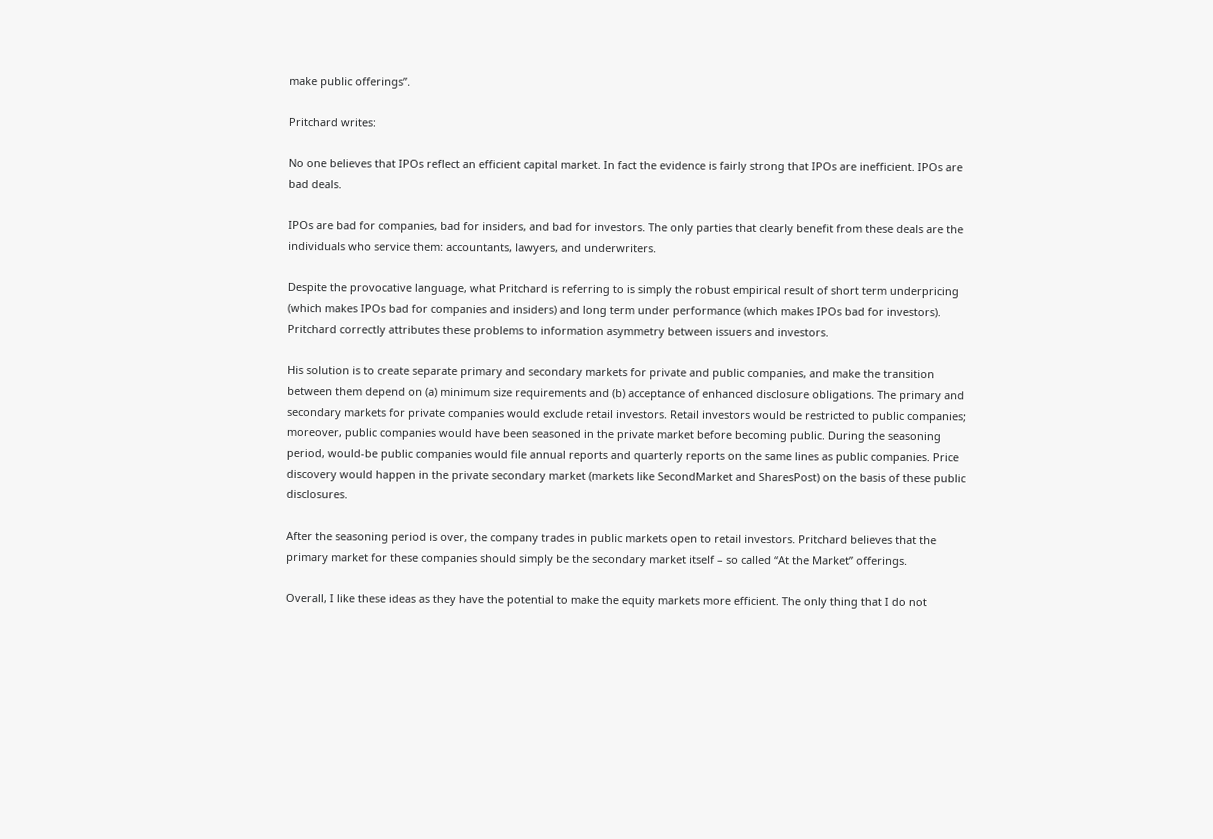make public offerings”.

Pritchard writes:

No one believes that IPOs reflect an efficient capital market. In fact the evidence is fairly strong that IPOs are inefficient. IPOs are bad deals.

IPOs are bad for companies, bad for insiders, and bad for investors. The only parties that clearly benefit from these deals are the individuals who service them: accountants, lawyers, and underwriters.

Despite the provocative language, what Pritchard is referring to is simply the robust empirical result of short term underpricing (which makes IPOs bad for companies and insiders) and long term under performance (which makes IPOs bad for investors). Pritchard correctly attributes these problems to information asymmetry between issuers and investors.

His solution is to create separate primary and secondary markets for private and public companies, and make the transition between them depend on (a) minimum size requirements and (b) acceptance of enhanced disclosure obligations. The primary and secondary markets for private companies would exclude retail investors. Retail investors would be restricted to public companies; moreover, public companies would have been seasoned in the private market before becoming public. During the seasoning period, would-be public companies would file annual reports and quarterly reports on the same lines as public companies. Price discovery would happen in the private secondary market (markets like SecondMarket and SharesPost) on the basis of these public disclosures.

After the seasoning period is over, the company trades in public markets open to retail investors. Pritchard believes that the primary market for these companies should simply be the secondary market itself – so called “At the Market” offerings.

Overall, I like these ideas as they have the potential to make the equity markets more efficient. The only thing that I do not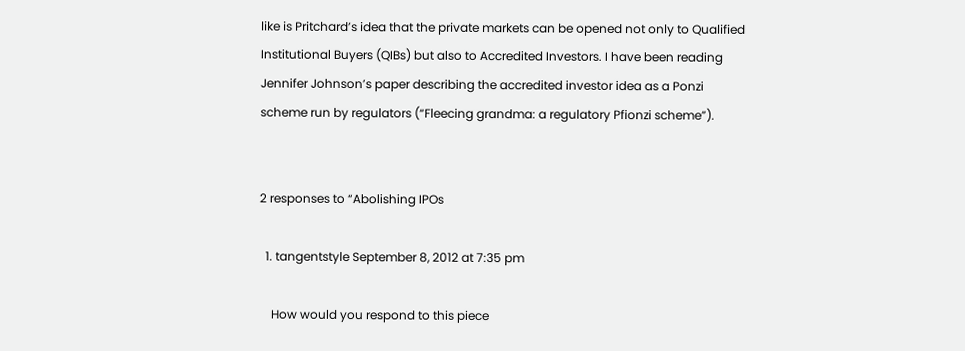like is Pritchard’s idea that the private markets can be opened not only to Qualified Institutional Buyers (QIBs) but also to Accredited Investors. I have been reading Jennifer Johnson’s paper describing the accredited investor idea as a Ponzi scheme run by regulators (“Fleecing grandma: a regulatory Pfionzi scheme”).


2 responses to “Abolishing IPOs

  1. tangentstyle September 8, 2012 at 7:35 pm

    How would you respond to this piece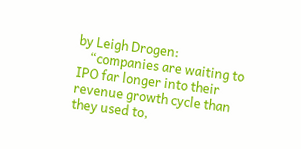by Leigh Drogen:
    “companies are waiting to IPO far longer into their revenue growth cycle than they used to,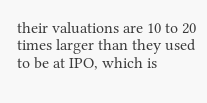their valuations are 10 to 20 times larger than they used to be at IPO, which is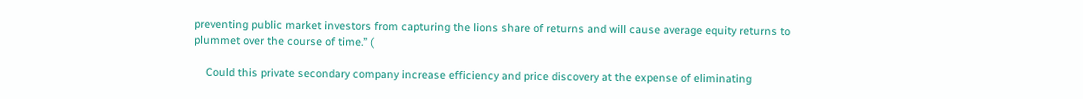preventing public market investors from capturing the lions share of returns and will cause average equity returns to plummet over the course of time.” (

    Could this private secondary company increase efficiency and price discovery at the expense of eliminating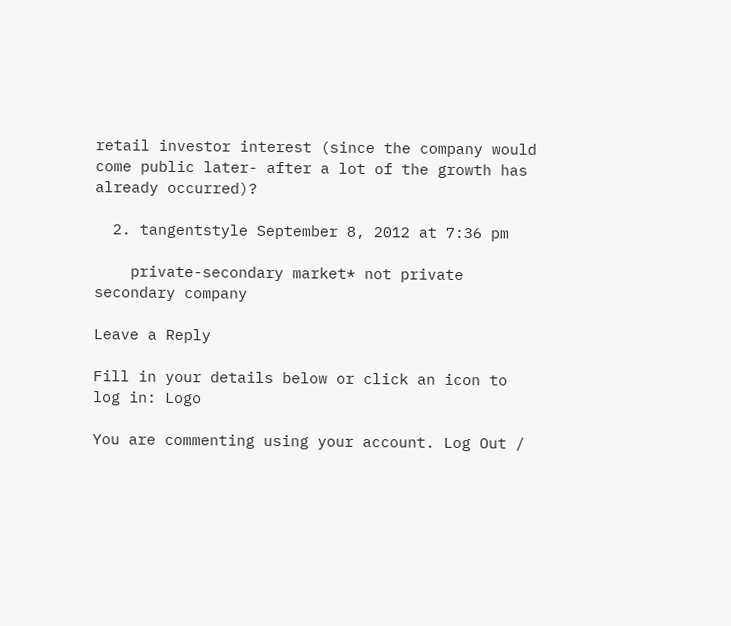retail investor interest (since the company would come public later- after a lot of the growth has already occurred)?

  2. tangentstyle September 8, 2012 at 7:36 pm

    private-secondary market* not private secondary company

Leave a Reply

Fill in your details below or click an icon to log in: Logo

You are commenting using your account. Log Out /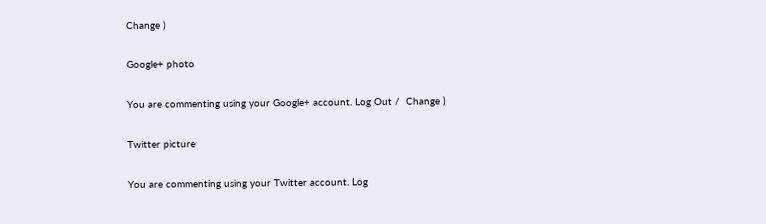Change )

Google+ photo

You are commenting using your Google+ account. Log Out /  Change )

Twitter picture

You are commenting using your Twitter account. Log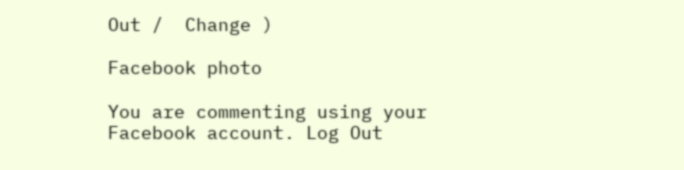Out /  Change )

Facebook photo

You are commenting using your Facebook account. Log Out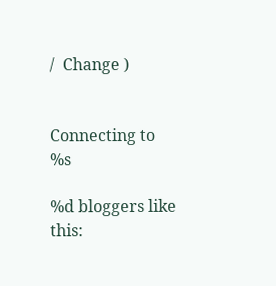/  Change )


Connecting to %s

%d bloggers like this: